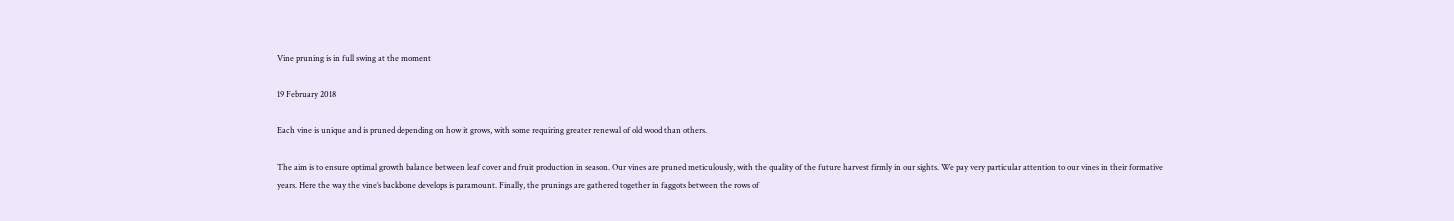Vine pruning is in full swing at the moment

19 February 2018

Each vine is unique and is pruned depending on how it grows, with some requiring greater renewal of old wood than others.

The aim is to ensure optimal growth balance between leaf cover and fruit production in season. Our vines are pruned meticulously, with the quality of the future harvest firmly in our sights. We pay very particular attention to our vines in their formative years. Here the way the vine’s backbone develops is paramount. Finally, the prunings are gathered together in faggots between the rows of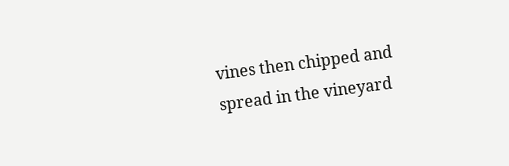vines then chipped and spread in the vineyard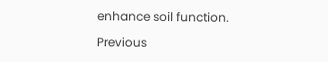enhance soil function.

Previous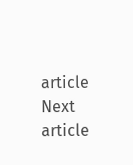article
Next article